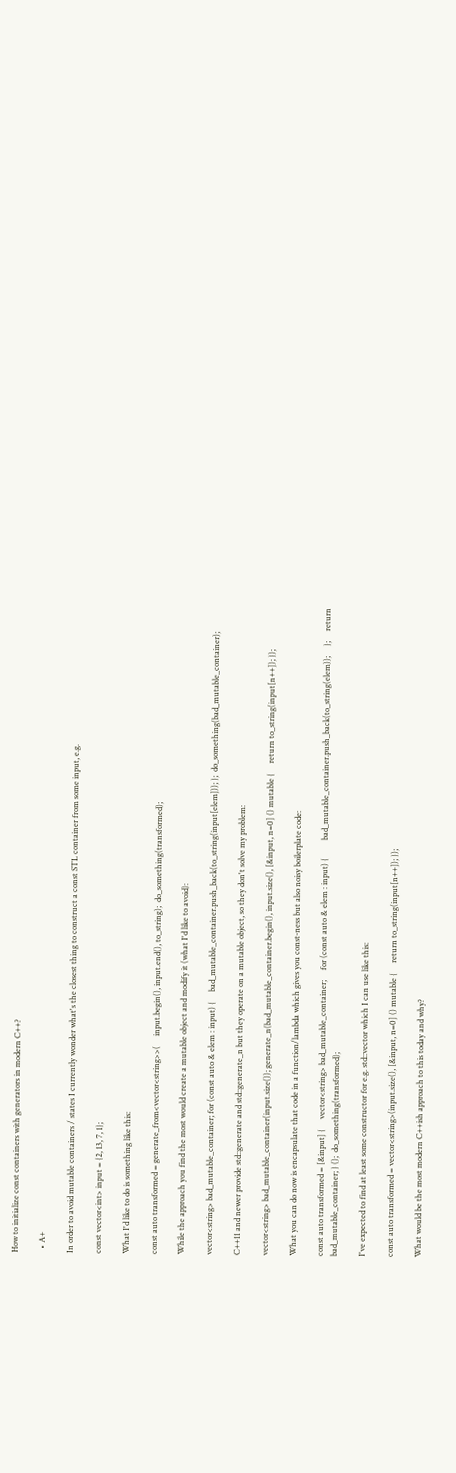How to initialize const containers with generators in modern C++?

  • A+

In order to avoid mutable containers / states I currently wonder what's the closest thing to construct a const STL container from some input, e.g.

const vector<int> input = {2, 13, 7, 1};

What I'd like to do is something like this:

const auto transformed = generate_from<vector<string>>(     input.begin(), input.end(), to_string);  do_something(transformed);

While the approach you find the most would create a mutable object and modify it (what I'd like to avoid):

vector<string> bad_mutable_container; for (const auto & elem : input) {     bad_mutable_container.push_back(to_string(input[elem])); };  do_something(bad_mutable_container);

C++11 and newer provide std::generate and std::generate_n but they operate on a mutable object, so they don't solve my problem:

vector<string> bad_mutable_container(input.size()); generate_n(bad_mutable_container.begin(), input.size(), [&input, n=0] () mutable {     return to_string(input[n++]); });

What you can do now is encapsulate that code in a function/lambda which gives you const-ness but also noisy boilerplate code:

const auto transformed = [&input] {     vector<string> bad_mutable_container;     for (const auto & elem : input) {         bad_mutable_container.push_back(to_string(elem));     };     return bad_mutable_container; } ();  do_something(transformed);

I've expected to find at least some constructor for e.g. std::vector which I can use like this:

const auto transformed = vector<string>(input.size(), [&input, n=0] () mutable {     return to_string(input[n++]); });

What would be the most modern C++ish approach to this today and why?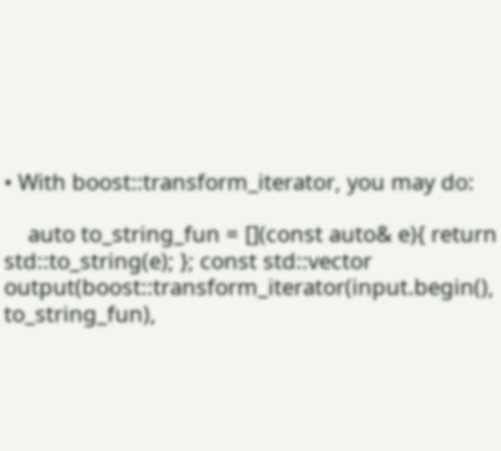• With boost::transform_iterator, you may do:

    auto to_string_fun = [](const auto& e){ return std::to_string(e); }; const std::vector output(boost::transform_iterator(input.begin(), to_string_fun),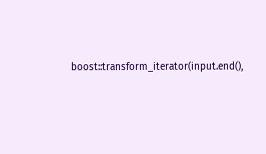boost::transform_iterator(input.end(),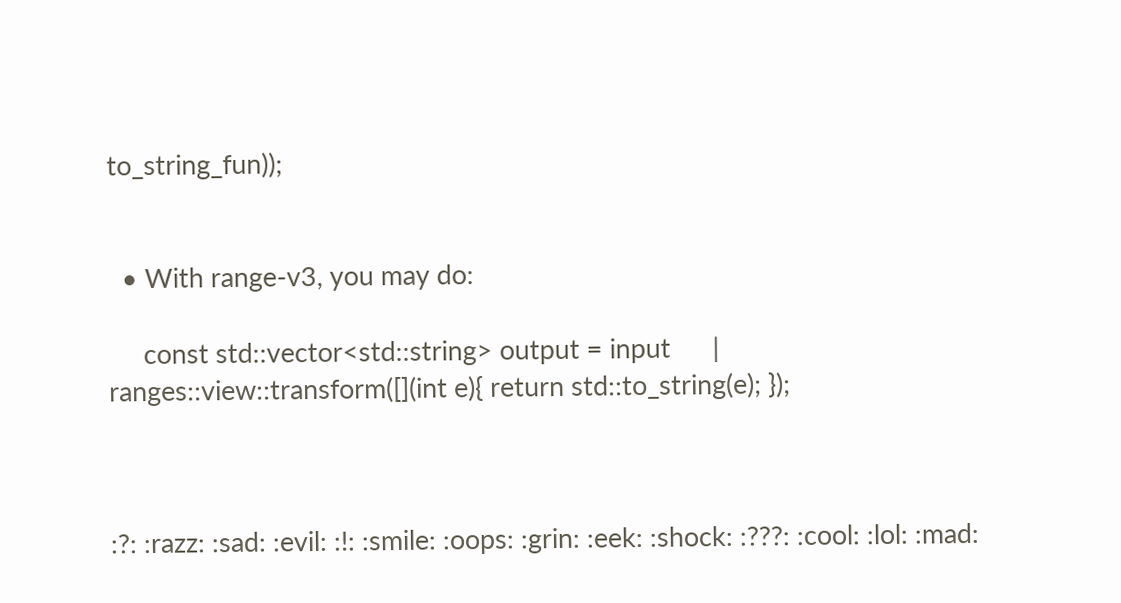to_string_fun));


  • With range-v3, you may do:

     const std::vector<std::string> output = input      | ranges::view::transform([](int e){ return std::to_string(e); });



:?: :razz: :sad: :evil: :!: :smile: :oops: :grin: :eek: :shock: :???: :cool: :lol: :mad: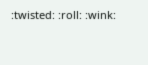:twisted: :roll: :wink: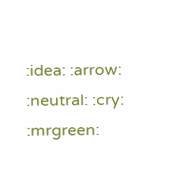:idea: :arrow: :neutral: :cry: :mrgreen: